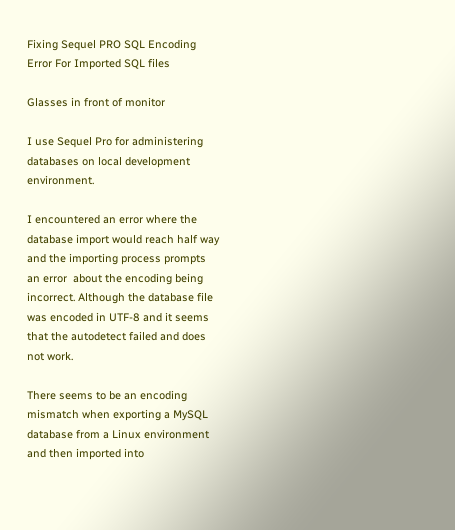Fixing Sequel PRO SQL Encoding Error For Imported SQL files

Glasses in front of monitor

I use Sequel Pro for administering databases on local development environment.

I encountered an error where the database import would reach half way and the importing process prompts an error  about the encoding being incorrect. Although the database file was encoded in UTF-8 and it seems that the autodetect failed and does not work.

There seems to be an encoding mismatch when exporting a MySQL database from a Linux environment and then imported into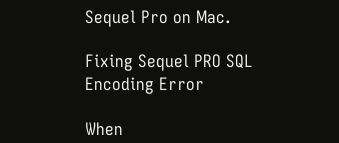Sequel Pro on Mac.

Fixing Sequel PRO SQL Encoding Error

When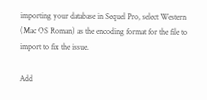importing your database in Sequel Pro, select Western (Mac OS Roman) as the encoding format for the file to import to fix the issue.

Add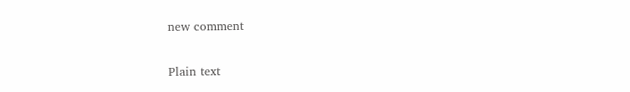new comment

Plain text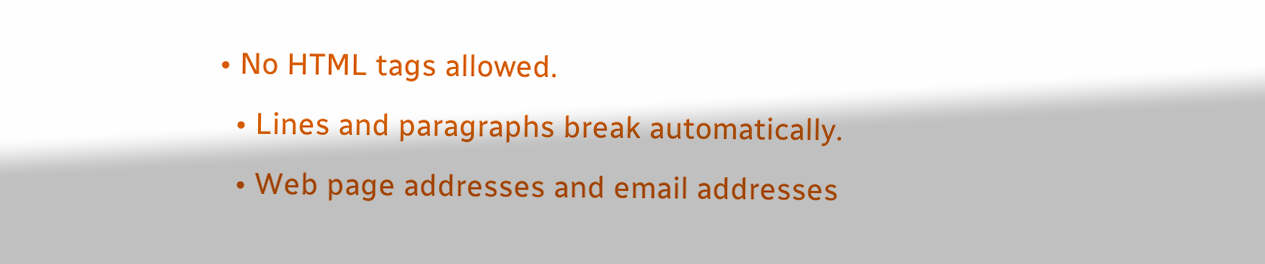• No HTML tags allowed.
  • Lines and paragraphs break automatically.
  • Web page addresses and email addresses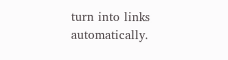turn into links automatically.